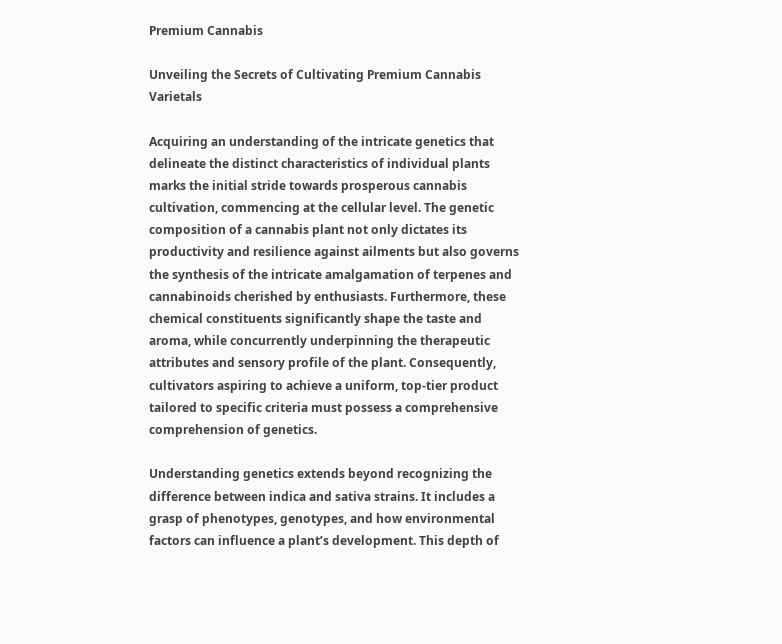Premium Cannabis

Unveiling the Secrets of Cultivating Premium Cannabis Varietals

Acquiring an understanding of the intricate genetics that delineate the distinct characteristics of individual plants marks the initial stride towards prosperous cannabis cultivation, commencing at the cellular level. The genetic composition of a cannabis plant not only dictates its productivity and resilience against ailments but also governs the synthesis of the intricate amalgamation of terpenes and cannabinoids cherished by enthusiasts. Furthermore, these chemical constituents significantly shape the taste and aroma, while concurrently underpinning the therapeutic attributes and sensory profile of the plant. Consequently, cultivators aspiring to achieve a uniform, top-tier product tailored to specific criteria must possess a comprehensive comprehension of genetics.

Understanding genetics extends beyond recognizing the difference between indica and sativa strains. It includes a grasp of phenotypes, genotypes, and how environmental factors can influence a plant’s development. This depth of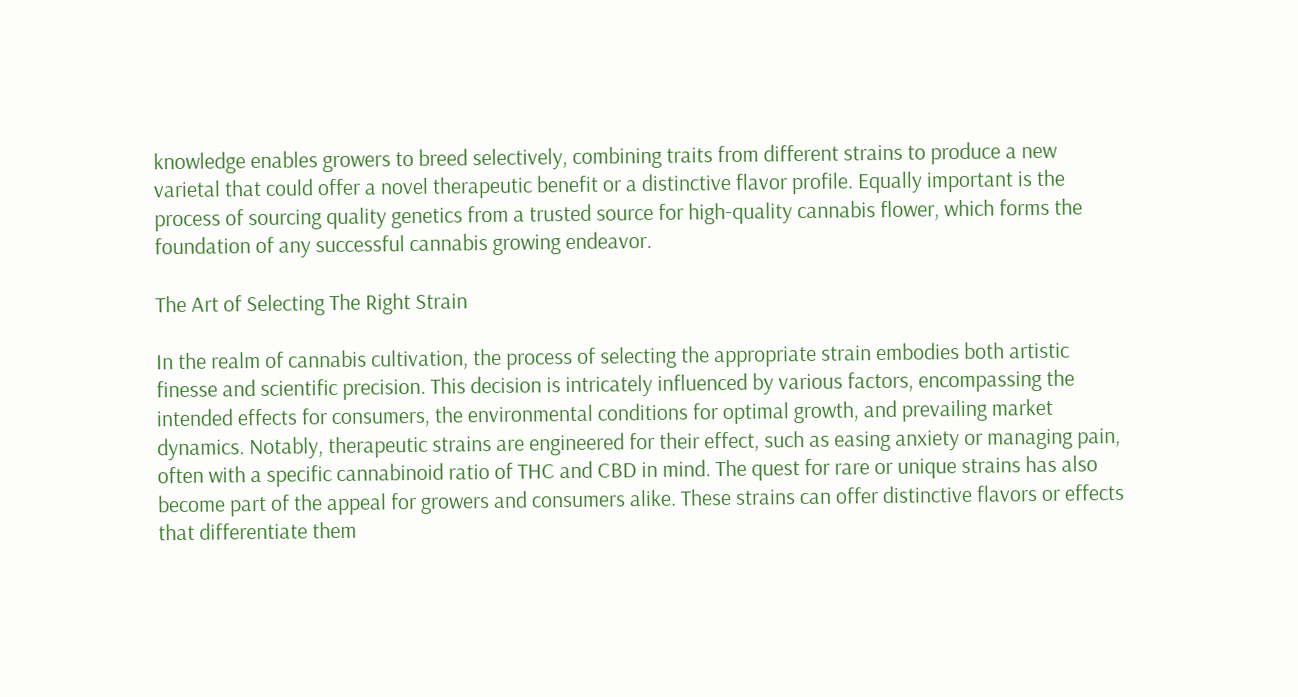knowledge enables growers to breed selectively, combining traits from different strains to produce a new varietal that could offer a novel therapeutic benefit or a distinctive flavor profile. Equally important is the process of sourcing quality genetics from a trusted source for high-quality cannabis flower, which forms the foundation of any successful cannabis growing endeavor.

The Art of Selecting The Right Strain

In the realm of cannabis cultivation, the process of selecting the appropriate strain embodies both artistic finesse and scientific precision. This decision is intricately influenced by various factors, encompassing the intended effects for consumers, the environmental conditions for optimal growth, and prevailing market dynamics. Notably, therapeutic strains are engineered for their effect, such as easing anxiety or managing pain, often with a specific cannabinoid ratio of THC and CBD in mind. The quest for rare or unique strains has also become part of the appeal for growers and consumers alike. These strains can offer distinctive flavors or effects that differentiate them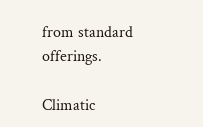from standard offerings.

Climatic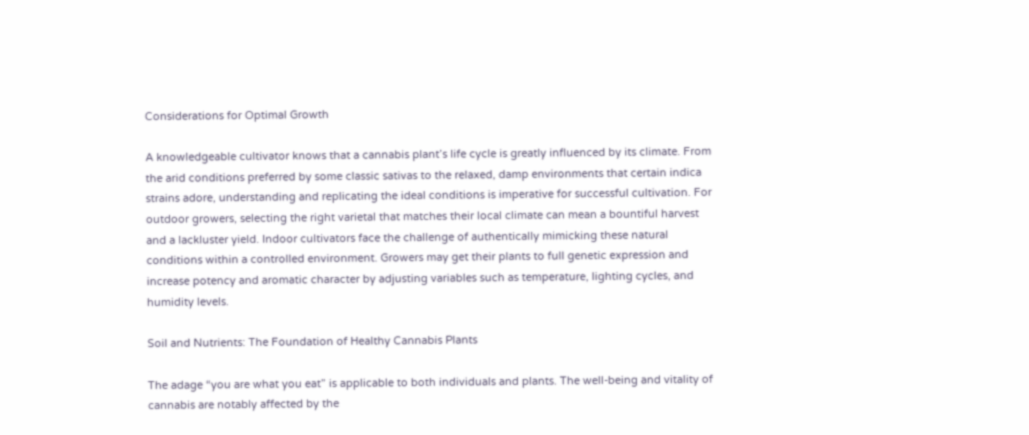Considerations for Optimal Growth

A knowledgeable cultivator knows that a cannabis plant’s life cycle is greatly influenced by its climate. From the arid conditions preferred by some classic sativas to the relaxed, damp environments that certain indica strains adore, understanding and replicating the ideal conditions is imperative for successful cultivation. For outdoor growers, selecting the right varietal that matches their local climate can mean a bountiful harvest and a lackluster yield. Indoor cultivators face the challenge of authentically mimicking these natural conditions within a controlled environment. Growers may get their plants to full genetic expression and increase potency and aromatic character by adjusting variables such as temperature, lighting cycles, and humidity levels.

Soil and Nutrients: The Foundation of Healthy Cannabis Plants

The adage “you are what you eat” is applicable to both individuals and plants. The well-being and vitality of cannabis are notably affected by the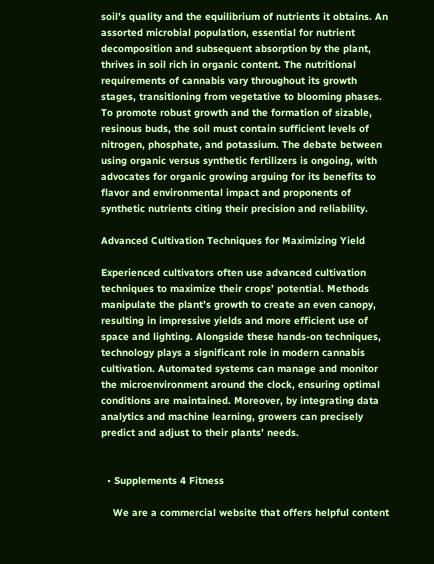soil’s quality and the equilibrium of nutrients it obtains. An assorted microbial population, essential for nutrient decomposition and subsequent absorption by the plant, thrives in soil rich in organic content. The nutritional requirements of cannabis vary throughout its growth stages, transitioning from vegetative to blooming phases. To promote robust growth and the formation of sizable, resinous buds, the soil must contain sufficient levels of nitrogen, phosphate, and potassium. The debate between using organic versus synthetic fertilizers is ongoing, with advocates for organic growing arguing for its benefits to flavor and environmental impact and proponents of synthetic nutrients citing their precision and reliability.

Advanced Cultivation Techniques for Maximizing Yield

Experienced cultivators often use advanced cultivation techniques to maximize their crops’ potential. Methods manipulate the plant’s growth to create an even canopy, resulting in impressive yields and more efficient use of space and lighting. Alongside these hands-on techniques, technology plays a significant role in modern cannabis cultivation. Automated systems can manage and monitor the microenvironment around the clock, ensuring optimal conditions are maintained. Moreover, by integrating data analytics and machine learning, growers can precisely predict and adjust to their plants’ needs.


  • Supplements 4 Fitness

    We are a commercial website that offers helpful content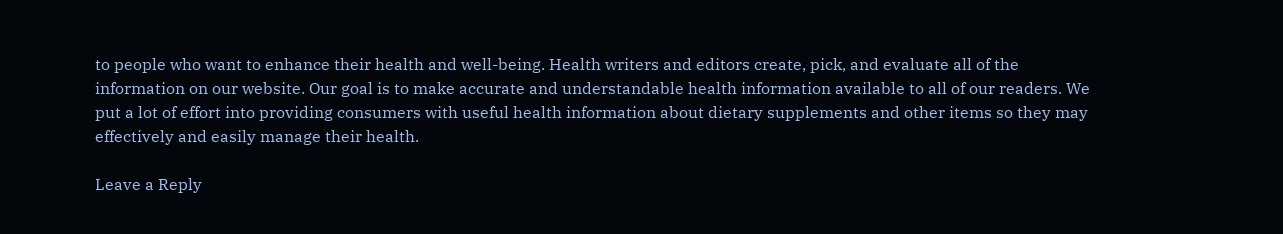to people who want to enhance their health and well-being. Health writers and editors create, pick, and evaluate all of the information on our website. Our goal is to make accurate and understandable health information available to all of our readers. We put a lot of effort into providing consumers with useful health information about dietary supplements and other items so they may effectively and easily manage their health.

Leave a Reply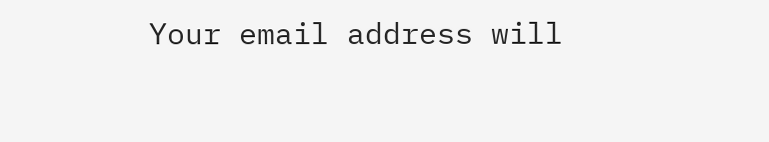Your email address will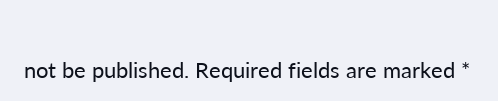not be published. Required fields are marked *